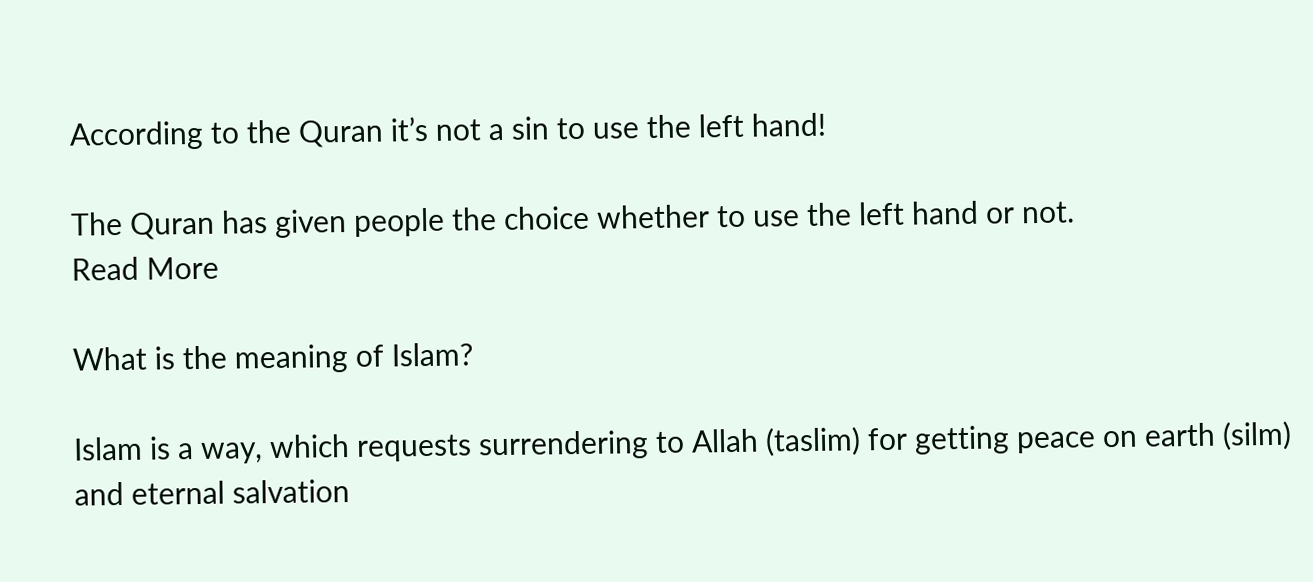According to the Quran it’s not a sin to use the left hand!

The Quran has given people the choice whether to use the left hand or not.
Read More

What is the meaning of Islam?

Islam is a way, which requests surrendering to Allah (taslim) for getting peace on earth (silm) and eternal salvation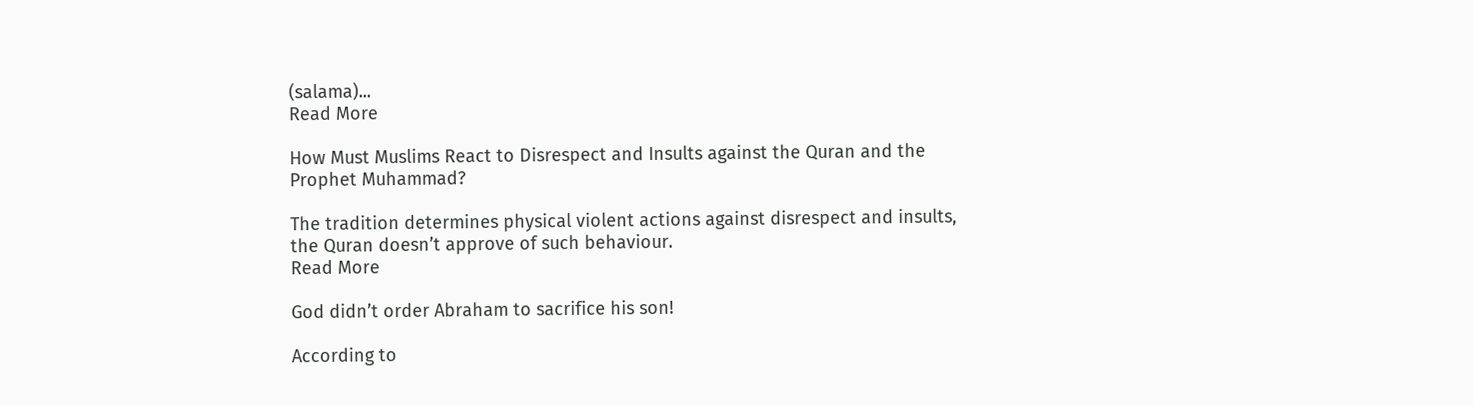(salama)...
Read More

How Must Muslims React to Disrespect and Insults against the Quran and the Prophet Muhammad?

The tradition determines physical violent actions against disrespect and insults, the Quran doesn’t approve of such behaviour.
Read More

God didn’t order Abraham to sacrifice his son!

According to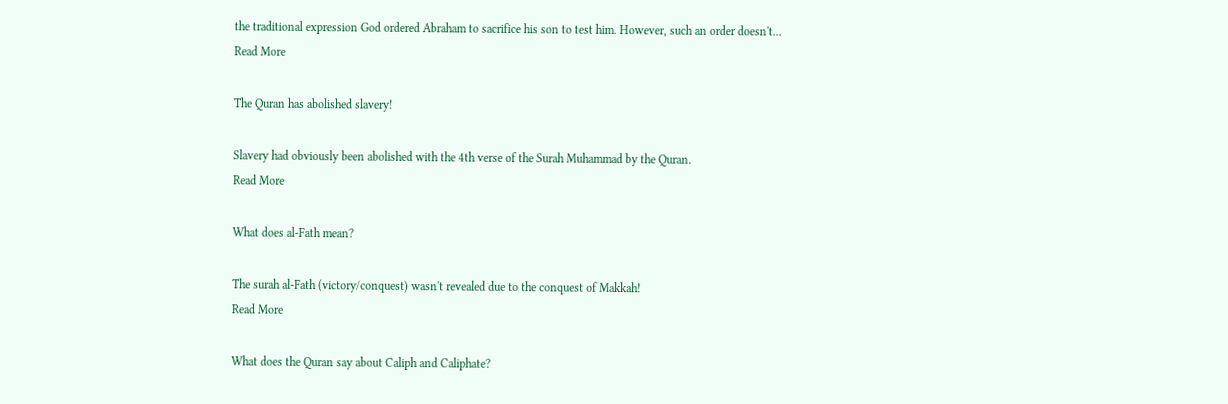the traditional expression God ordered Abraham to sacrifice his son to test him. However, such an order doesn't...
Read More

The Quran has abolished slavery!

Slavery had obviously been abolished with the 4th verse of the Surah Muhammad by the Quran.
Read More

What does al-Fath mean?

The surah al-Fath (victory/conquest) wasn't revealed due to the conquest of Makkah!
Read More

What does the Quran say about Caliph and Caliphate?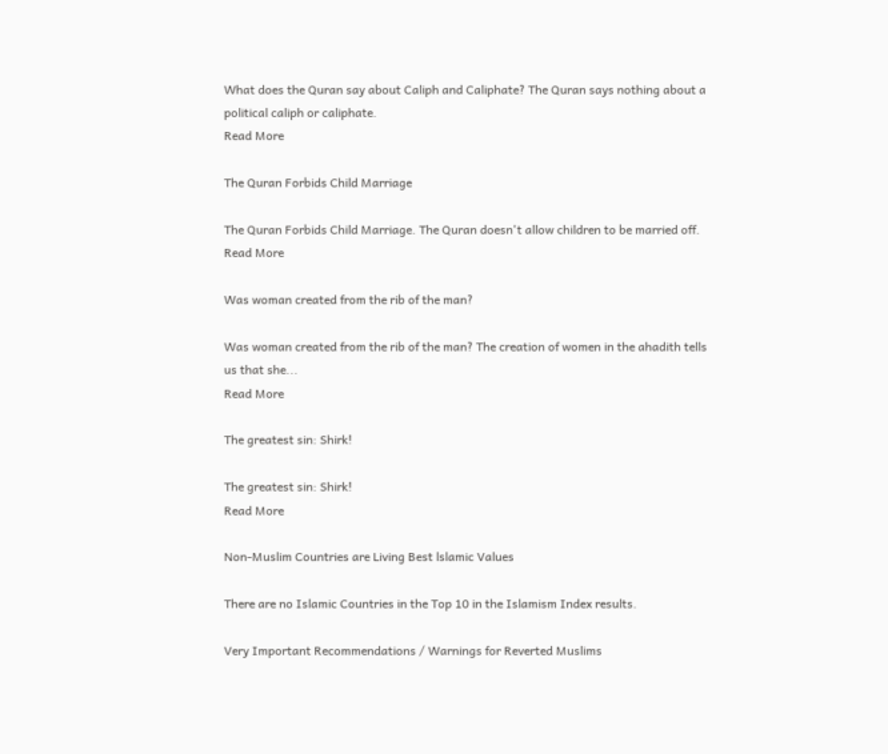What does the Quran say about Caliph and Caliphate? The Quran says nothing about a political caliph or caliphate.
Read More

The Quran Forbids Child Marriage

The Quran Forbids Child Marriage. The Quran doesn't allow children to be married off.
Read More

Was woman created from the rib of the man?

Was woman created from the rib of the man? The creation of women in the ahadith tells us that she...
Read More

The greatest sin: Shirk!

The greatest sin: Shirk!
Read More

Non-Muslim Countries are Living Best lslamic Values

There are no Islamic Countries in the Top 10 in the Islamism Index results.

Very Important Recommendations / Warnings for Reverted Muslims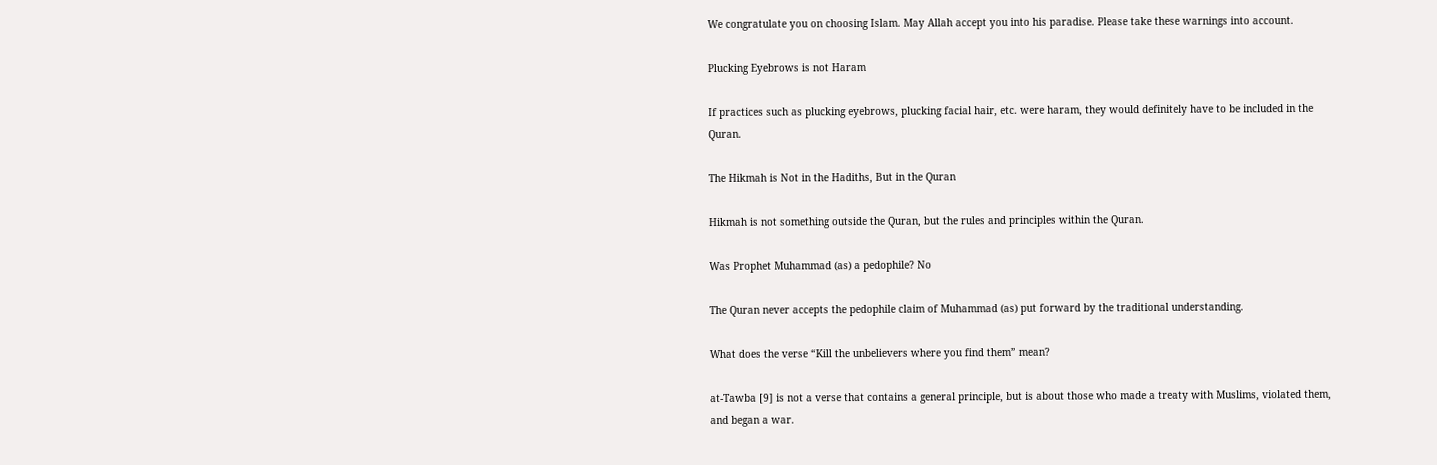We congratulate you on choosing Islam. May Allah accept you into his paradise. Please take these warnings into account.

Plucking Eyebrows is not Haram

If practices such as plucking eyebrows, plucking facial hair, etc. were haram, they would definitely have to be included in the Quran.

The Hikmah is Not in the Hadiths, But in the Quran

Hikmah is not something outside the Quran, but the rules and principles within the Quran.

Was Prophet Muhammad (as) a pedophile? No

The Quran never accepts the pedophile claim of Muhammad (as) put forward by the traditional understanding.

What does the verse “Kill the unbelievers where you find them” mean?

at-Tawba [9] is not a verse that contains a general principle, but is about those who made a treaty with Muslims, violated them, and began a war.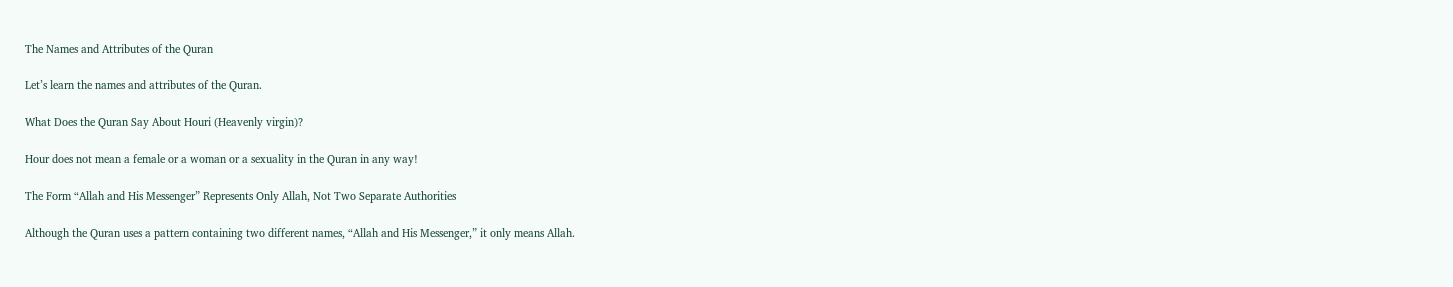The Names and Attributes of the Quran

Let’s learn the names and attributes of the Quran.

What Does the Quran Say About Houri (Heavenly virgin)?

Hour does not mean a female or a woman or a sexuality in the Quran in any way!

The Form “Allah and His Messenger” Represents Only Allah, Not Two Separate Authorities

Although the Quran uses a pattern containing two different names, “Allah and His Messenger,” it only means Allah.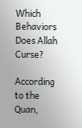Which Behaviors Does Allah Curse?

According to the Quan,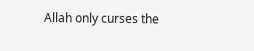Allah only curses the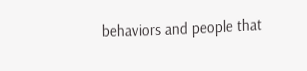behaviors and people that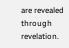are revealed through revelation.